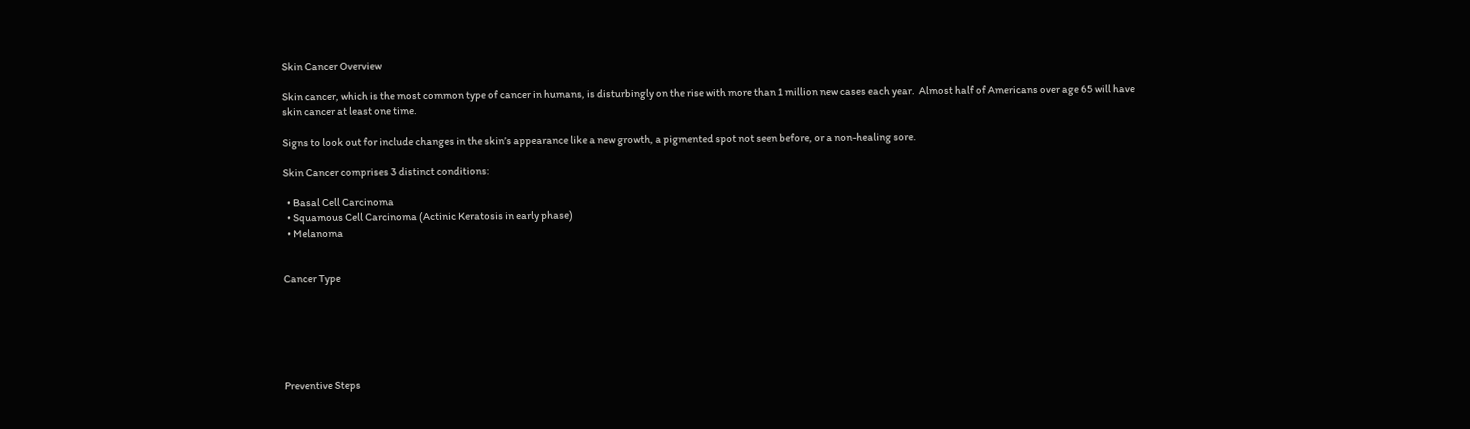Skin Cancer Overview

Skin cancer, which is the most common type of cancer in humans, is disturbingly on the rise with more than 1 million new cases each year.  Almost half of Americans over age 65 will have skin cancer at least one time.

Signs to look out for include changes in the skin’s appearance like a new growth, a pigmented spot not seen before, or a non-healing sore.

Skin Cancer comprises 3 distinct conditions:

  • Basal Cell Carcinoma
  • Squamous Cell Carcinoma (Actinic Keratosis in early phase)
  • Melanoma


Cancer Type






Preventive Steps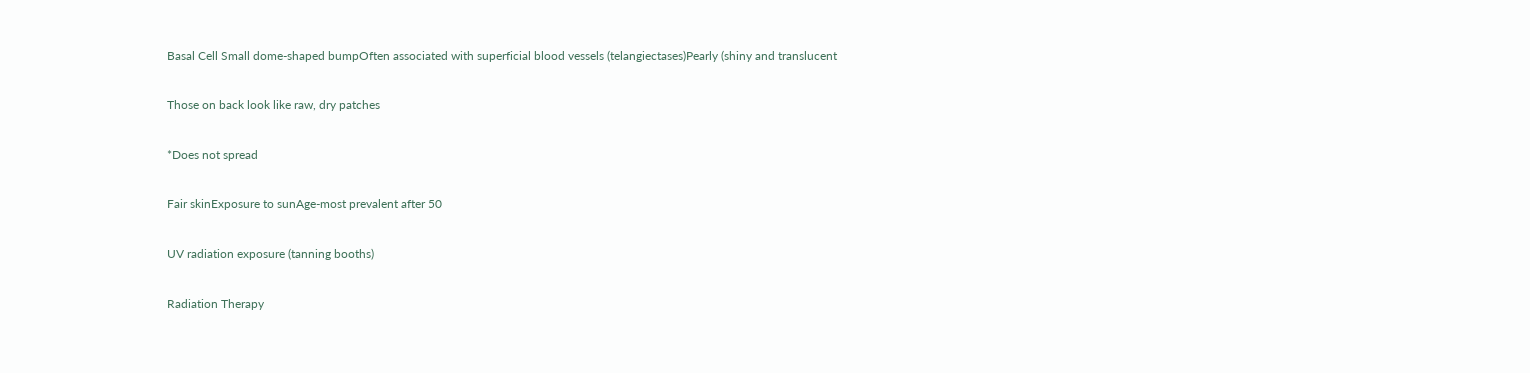Basal Cell Small dome-shaped bumpOften associated with superficial blood vessels (telangiectases)Pearly (shiny and translucent

Those on back look like raw, dry patches

*Does not spread

Fair skinExposure to sunAge-most prevalent after 50

UV radiation exposure (tanning booths)

Radiation Therapy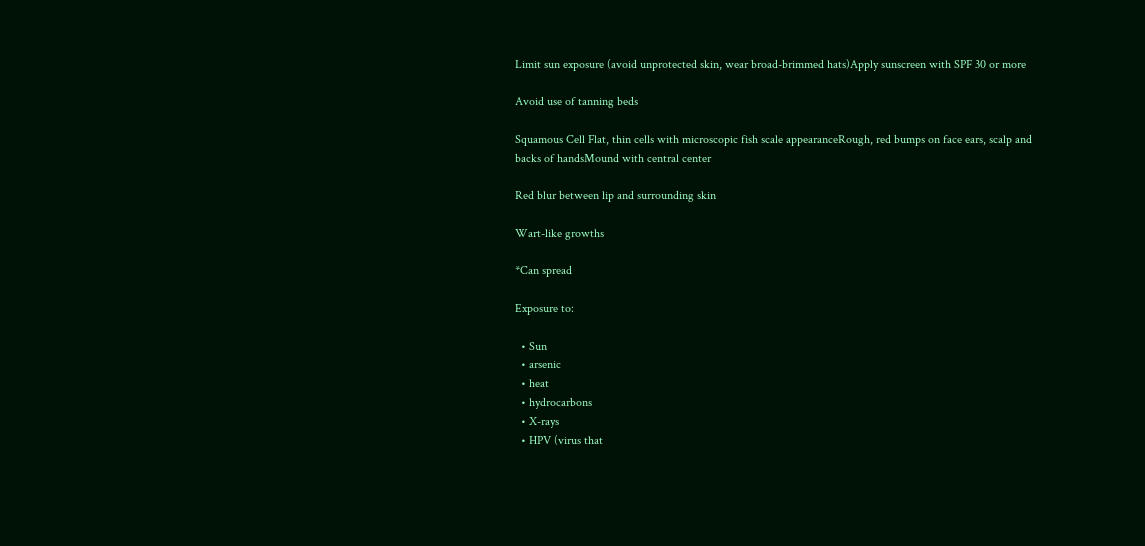Limit sun exposure (avoid unprotected skin, wear broad-brimmed hats)Apply sunscreen with SPF 30 or more

Avoid use of tanning beds

Squamous Cell Flat, thin cells with microscopic fish scale appearanceRough, red bumps on face ears, scalp and backs of handsMound with central center

Red blur between lip and surrounding skin

Wart-like growths

*Can spread

Exposure to:

  • Sun
  • arsenic
  • heat
  • hydrocarbons
  • X-rays
  • HPV (virus that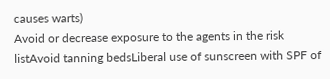causes warts)
Avoid or decrease exposure to the agents in the risk listAvoid tanning bedsLiberal use of sunscreen with SPF of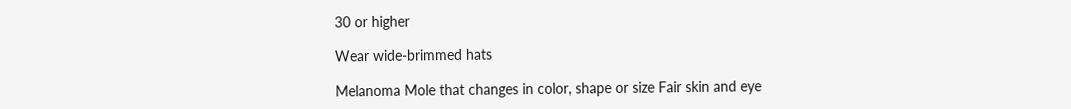30 or higher

Wear wide-brimmed hats

Melanoma Mole that changes in color, shape or size Fair skin and eye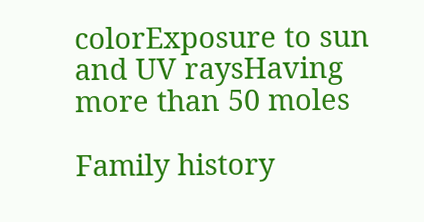colorExposure to sun and UV raysHaving more than 50 moles

Family history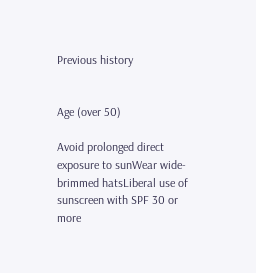Previous history


Age (over 50)

Avoid prolonged direct exposure to sunWear wide-brimmed hatsLiberal use of sunscreen with SPF 30 or more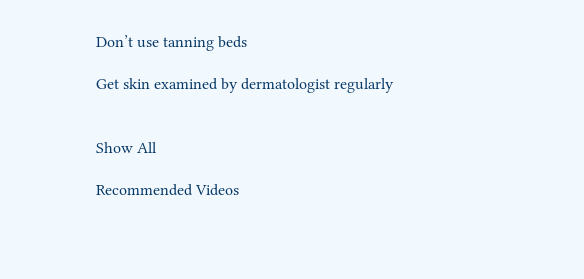Don’t use tanning beds

Get skin examined by dermatologist regularly


Show All

Recommended Videos